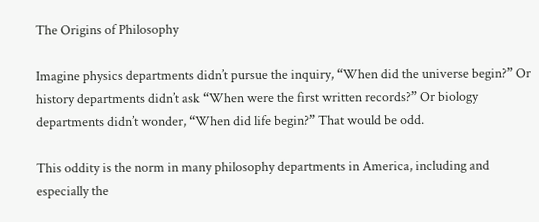The Origins of Philosophy

Imagine physics departments didn’t pursue the inquiry, “When did the universe begin?” Or history departments didn’t ask “When were the first written records?” Or biology departments didn’t wonder, “When did life begin?” That would be odd.

This oddity is the norm in many philosophy departments in America, including and especially the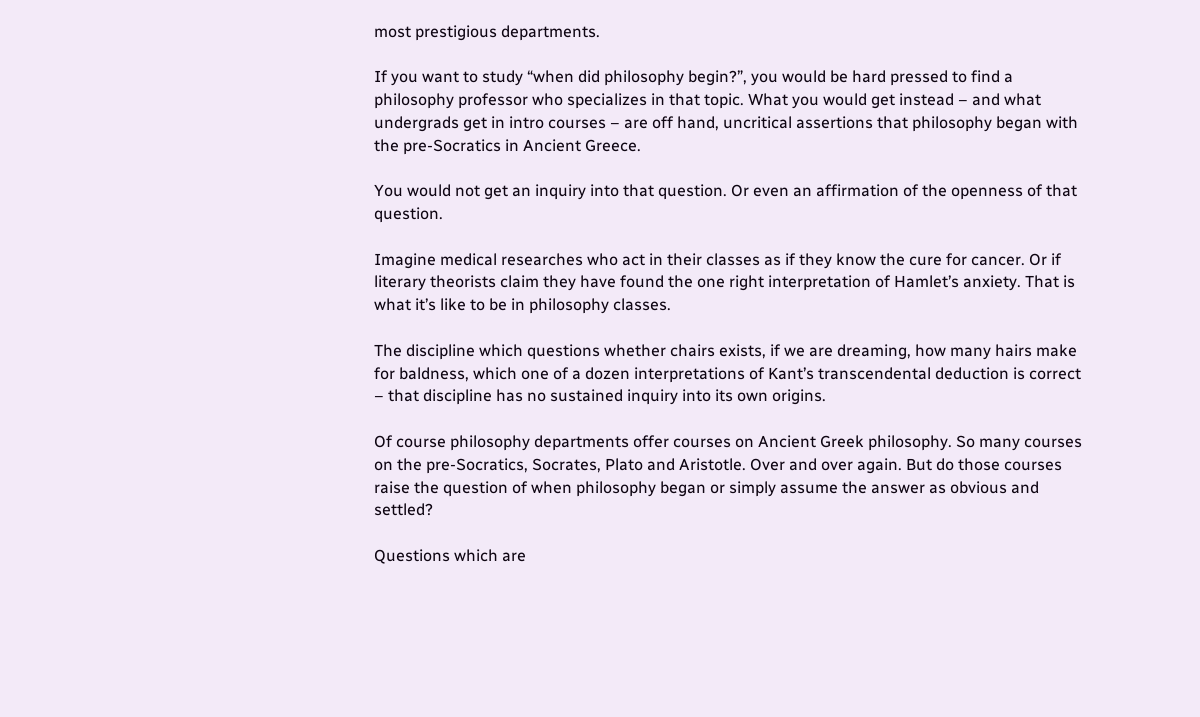most prestigious departments.

If you want to study “when did philosophy begin?”, you would be hard pressed to find a philosophy professor who specializes in that topic. What you would get instead – and what undergrads get in intro courses – are off hand, uncritical assertions that philosophy began with the pre-Socratics in Ancient Greece.

You would not get an inquiry into that question. Or even an affirmation of the openness of that question.

Imagine medical researches who act in their classes as if they know the cure for cancer. Or if literary theorists claim they have found the one right interpretation of Hamlet’s anxiety. That is what it’s like to be in philosophy classes.

The discipline which questions whether chairs exists, if we are dreaming, how many hairs make for baldness, which one of a dozen interpretations of Kant’s transcendental deduction is correct – that discipline has no sustained inquiry into its own origins.

Of course philosophy departments offer courses on Ancient Greek philosophy. So many courses on the pre-Socratics, Socrates, Plato and Aristotle. Over and over again. But do those courses raise the question of when philosophy began or simply assume the answer as obvious and settled?

Questions which are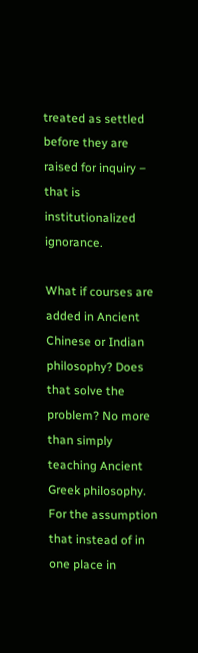treated as settled before they are raised for inquiry – that is institutionalized ignorance.

What if courses are added in Ancient Chinese or Indian philosophy? Does that solve the problem? No more than simply teaching Ancient Greek philosophy. For the assumption that instead of in one place in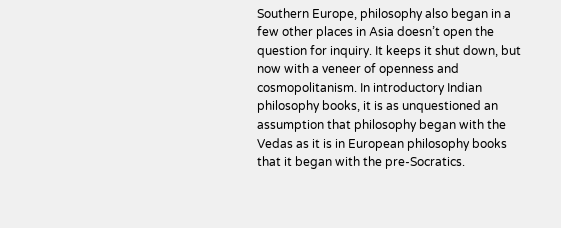Southern Europe, philosophy also began in a few other places in Asia doesn’t open the question for inquiry. It keeps it shut down, but now with a veneer of openness and cosmopolitanism. In introductory Indian philosophy books, it is as unquestioned an assumption that philosophy began with the Vedas as it is in European philosophy books that it began with the pre-Socratics.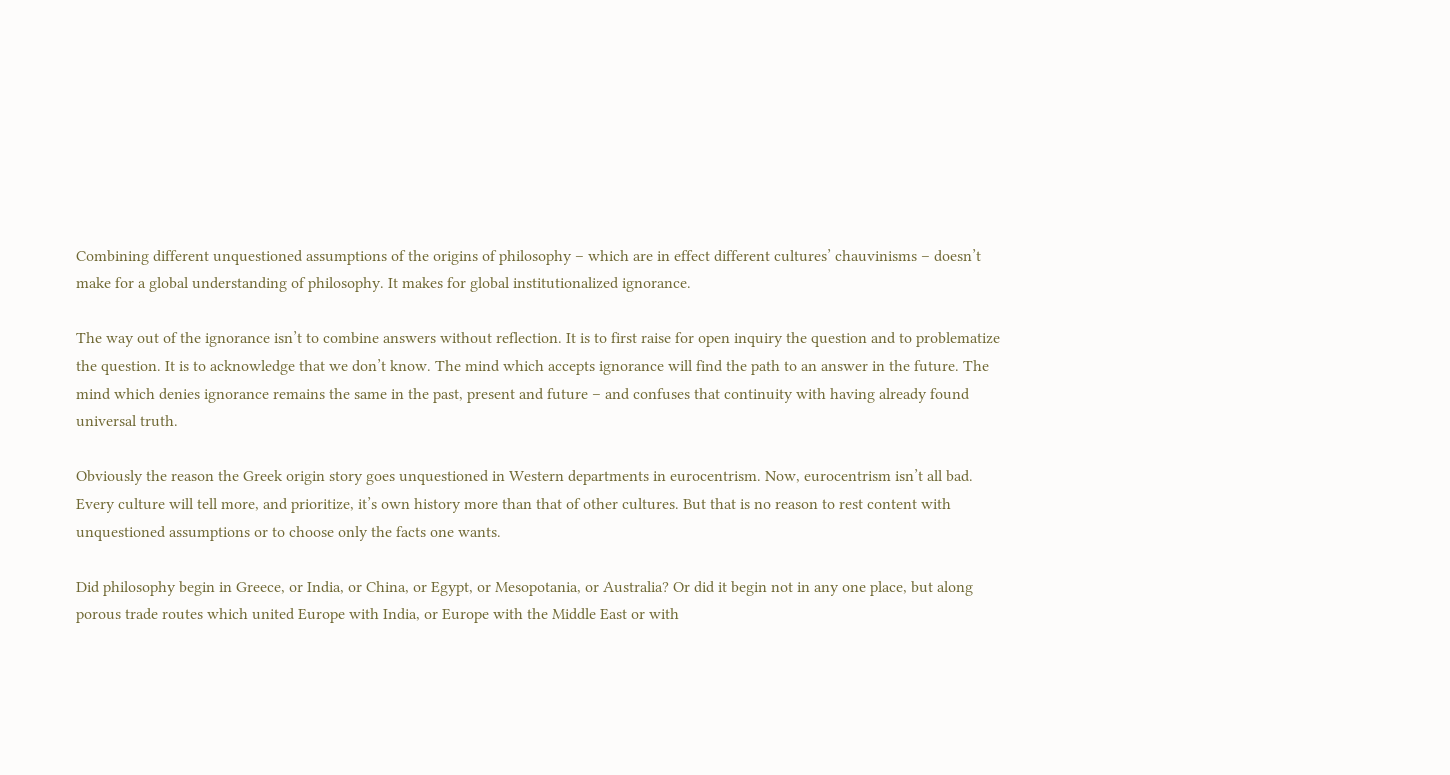Combining different unquestioned assumptions of the origins of philosophy – which are in effect different cultures’ chauvinisms – doesn’t make for a global understanding of philosophy. It makes for global institutionalized ignorance.

The way out of the ignorance isn’t to combine answers without reflection. It is to first raise for open inquiry the question and to problematize the question. It is to acknowledge that we don’t know. The mind which accepts ignorance will find the path to an answer in the future. The mind which denies ignorance remains the same in the past, present and future – and confuses that continuity with having already found universal truth.

Obviously the reason the Greek origin story goes unquestioned in Western departments in eurocentrism. Now, eurocentrism isn’t all bad. Every culture will tell more, and prioritize, it’s own history more than that of other cultures. But that is no reason to rest content with unquestioned assumptions or to choose only the facts one wants.

Did philosophy begin in Greece, or India, or China, or Egypt, or Mesopotania, or Australia? Or did it begin not in any one place, but along  porous trade routes which united Europe with India, or Europe with the Middle East or with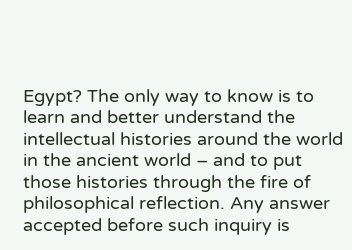Egypt? The only way to know is to learn and better understand the intellectual histories around the world in the ancient world – and to put those histories through the fire of philosophical reflection. Any answer accepted before such inquiry is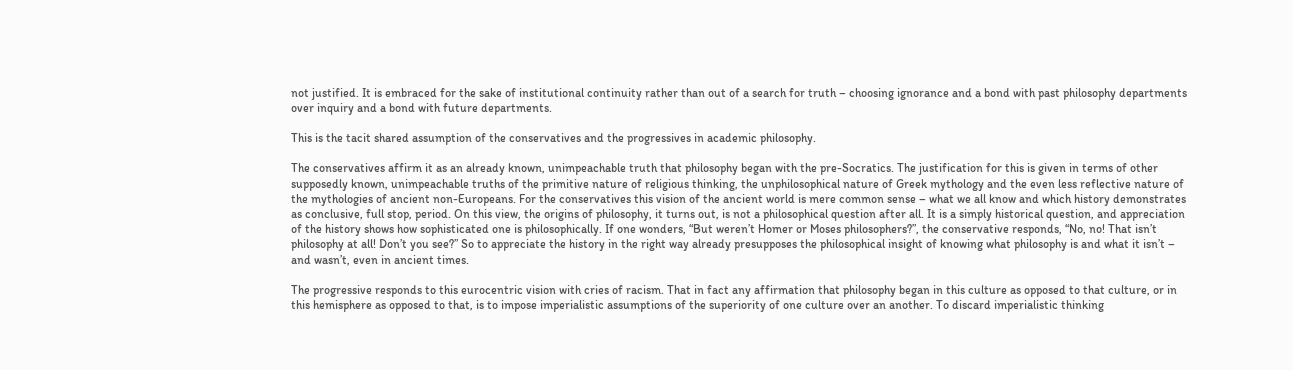not justified. It is embraced for the sake of institutional continuity rather than out of a search for truth – choosing ignorance and a bond with past philosophy departments over inquiry and a bond with future departments.

This is the tacit shared assumption of the conservatives and the progressives in academic philosophy.

The conservatives affirm it as an already known, unimpeachable truth that philosophy began with the pre-Socratics. The justification for this is given in terms of other supposedly known, unimpeachable truths of the primitive nature of religious thinking, the unphilosophical nature of Greek mythology and the even less reflective nature of the mythologies of ancient non-Europeans. For the conservatives this vision of the ancient world is mere common sense – what we all know and which history demonstrates as conclusive, full stop, period. On this view, the origins of philosophy, it turns out, is not a philosophical question after all. It is a simply historical question, and appreciation of the history shows how sophisticated one is philosophically. If one wonders, “But weren’t Homer or Moses philosophers?”, the conservative responds, “No, no! That isn’t philosophy at all! Don’t you see?” So to appreciate the history in the right way already presupposes the philosophical insight of knowing what philosophy is and what it isn’t – and wasn’t, even in ancient times.

The progressive responds to this eurocentric vision with cries of racism. That in fact any affirmation that philosophy began in this culture as opposed to that culture, or in this hemisphere as opposed to that, is to impose imperialistic assumptions of the superiority of one culture over an another. To discard imperialistic thinking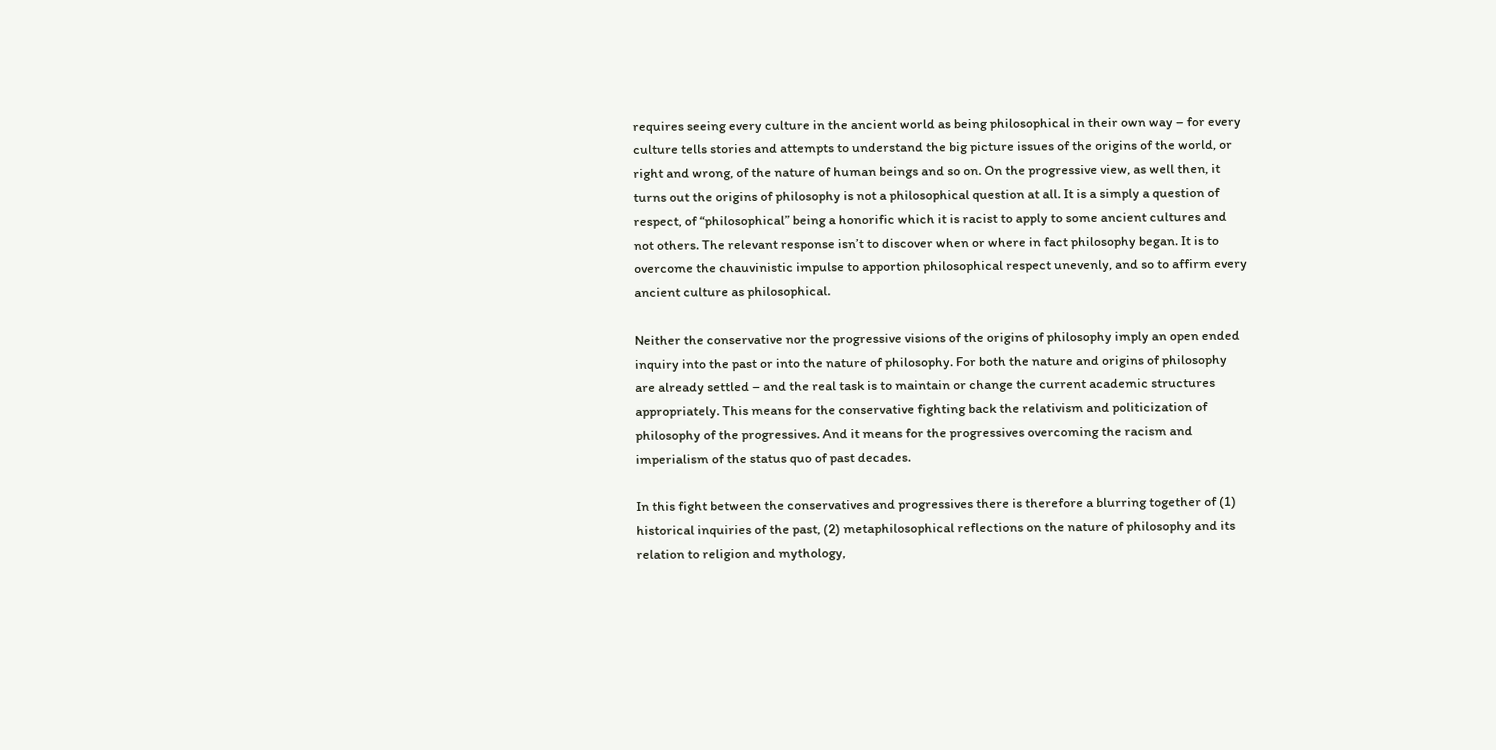requires seeing every culture in the ancient world as being philosophical in their own way – for every culture tells stories and attempts to understand the big picture issues of the origins of the world, or right and wrong, of the nature of human beings and so on. On the progressive view, as well then, it turns out the origins of philosophy is not a philosophical question at all. It is a simply a question of respect, of “philosophical” being a honorific which it is racist to apply to some ancient cultures and not others. The relevant response isn’t to discover when or where in fact philosophy began. It is to overcome the chauvinistic impulse to apportion philosophical respect unevenly, and so to affirm every ancient culture as philosophical.

Neither the conservative nor the progressive visions of the origins of philosophy imply an open ended inquiry into the past or into the nature of philosophy. For both the nature and origins of philosophy are already settled – and the real task is to maintain or change the current academic structures appropriately. This means for the conservative fighting back the relativism and politicization of philosophy of the progressives. And it means for the progressives overcoming the racism and imperialism of the status quo of past decades.

In this fight between the conservatives and progressives there is therefore a blurring together of (1) historical inquiries of the past, (2) metaphilosophical reflections on the nature of philosophy and its relation to religion and mythology,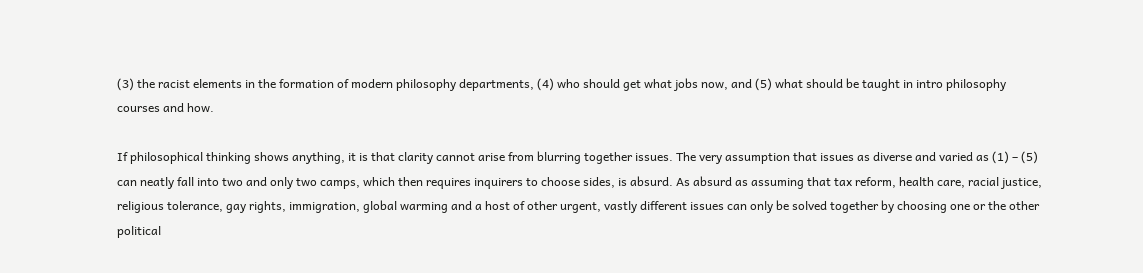(3) the racist elements in the formation of modern philosophy departments, (4) who should get what jobs now, and (5) what should be taught in intro philosophy courses and how.

If philosophical thinking shows anything, it is that clarity cannot arise from blurring together issues. The very assumption that issues as diverse and varied as (1) – (5) can neatly fall into two and only two camps, which then requires inquirers to choose sides, is absurd. As absurd as assuming that tax reform, health care, racial justice, religious tolerance, gay rights, immigration, global warming and a host of other urgent, vastly different issues can only be solved together by choosing one or the other political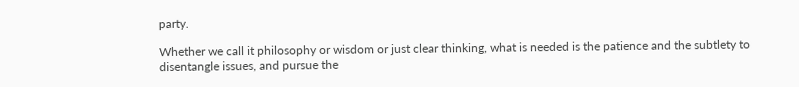party.

Whether we call it philosophy or wisdom or just clear thinking, what is needed is the patience and the subtlety to disentangle issues, and pursue the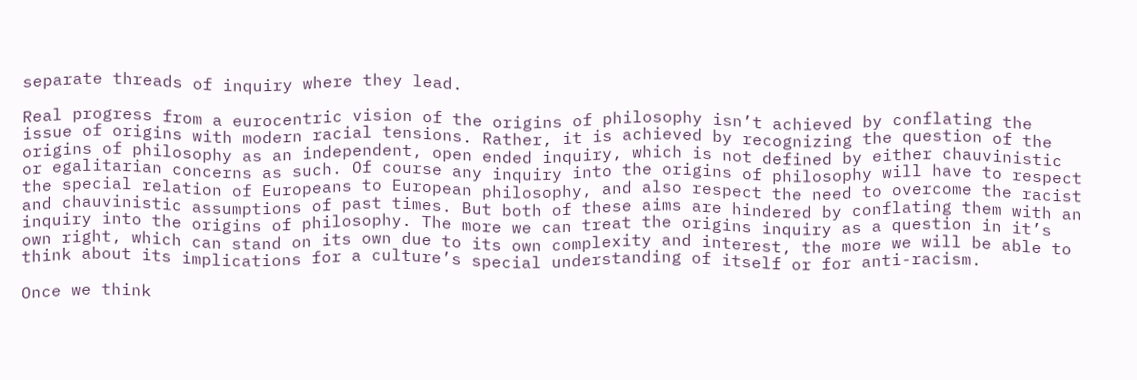separate threads of inquiry where they lead.

Real progress from a eurocentric vision of the origins of philosophy isn’t achieved by conflating the issue of origins with modern racial tensions. Rather, it is achieved by recognizing the question of the origins of philosophy as an independent, open ended inquiry, which is not defined by either chauvinistic or egalitarian concerns as such. Of course any inquiry into the origins of philosophy will have to respect the special relation of Europeans to European philosophy, and also respect the need to overcome the racist and chauvinistic assumptions of past times. But both of these aims are hindered by conflating them with an inquiry into the origins of philosophy. The more we can treat the origins inquiry as a question in it’s own right, which can stand on its own due to its own complexity and interest, the more we will be able to think about its implications for a culture’s special understanding of itself or for anti-racism.

Once we think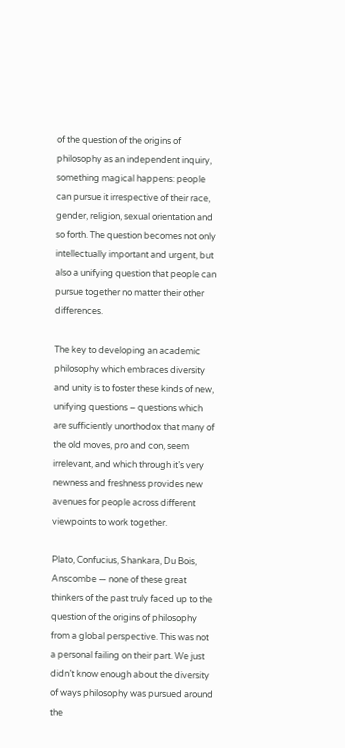of the question of the origins of philosophy as an independent inquiry, something magical happens: people can pursue it irrespective of their race, gender, religion, sexual orientation and so forth. The question becomes not only intellectually important and urgent, but also a unifying question that people can pursue together no matter their other differences.

The key to developing an academic philosophy which embraces diversity and unity is to foster these kinds of new, unifying questions – questions which are sufficiently unorthodox that many of the old moves, pro and con, seem irrelevant, and which through it’s very newness and freshness provides new avenues for people across different viewpoints to work together.

Plato, Confucius, Shankara, Du Bois, Anscombe — none of these great thinkers of the past truly faced up to the question of the origins of philosophy from a global perspective. This was not a personal failing on their part. We just didn’t know enough about the diversity of ways philosophy was pursued around the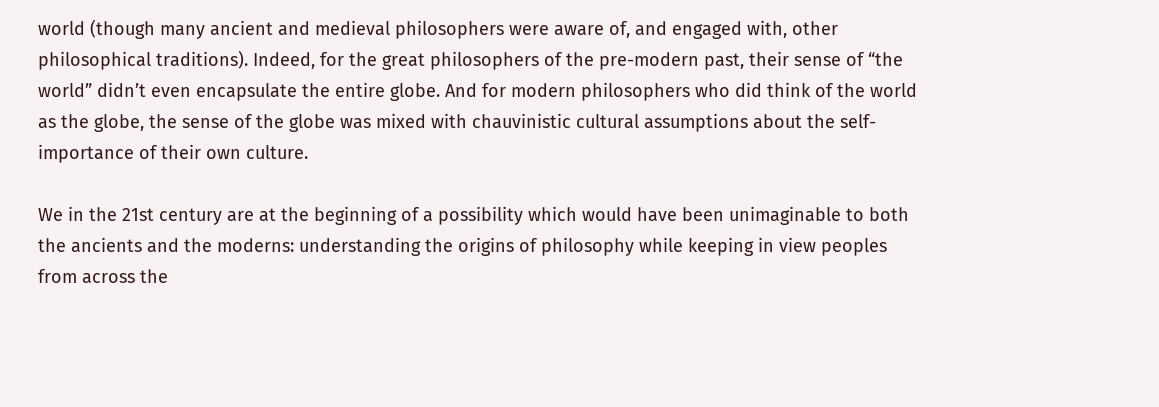world (though many ancient and medieval philosophers were aware of, and engaged with, other philosophical traditions). Indeed, for the great philosophers of the pre-modern past, their sense of “the world” didn’t even encapsulate the entire globe. And for modern philosophers who did think of the world as the globe, the sense of the globe was mixed with chauvinistic cultural assumptions about the self-importance of their own culture.

We in the 21st century are at the beginning of a possibility which would have been unimaginable to both the ancients and the moderns: understanding the origins of philosophy while keeping in view peoples from across the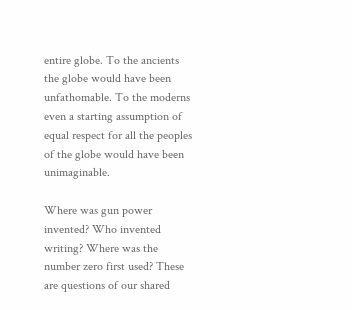entire globe. To the ancients the globe would have been unfathomable. To the moderns even a starting assumption of equal respect for all the peoples of the globe would have been unimaginable.

Where was gun power invented? Who invented writing? Where was the number zero first used? These are questions of our shared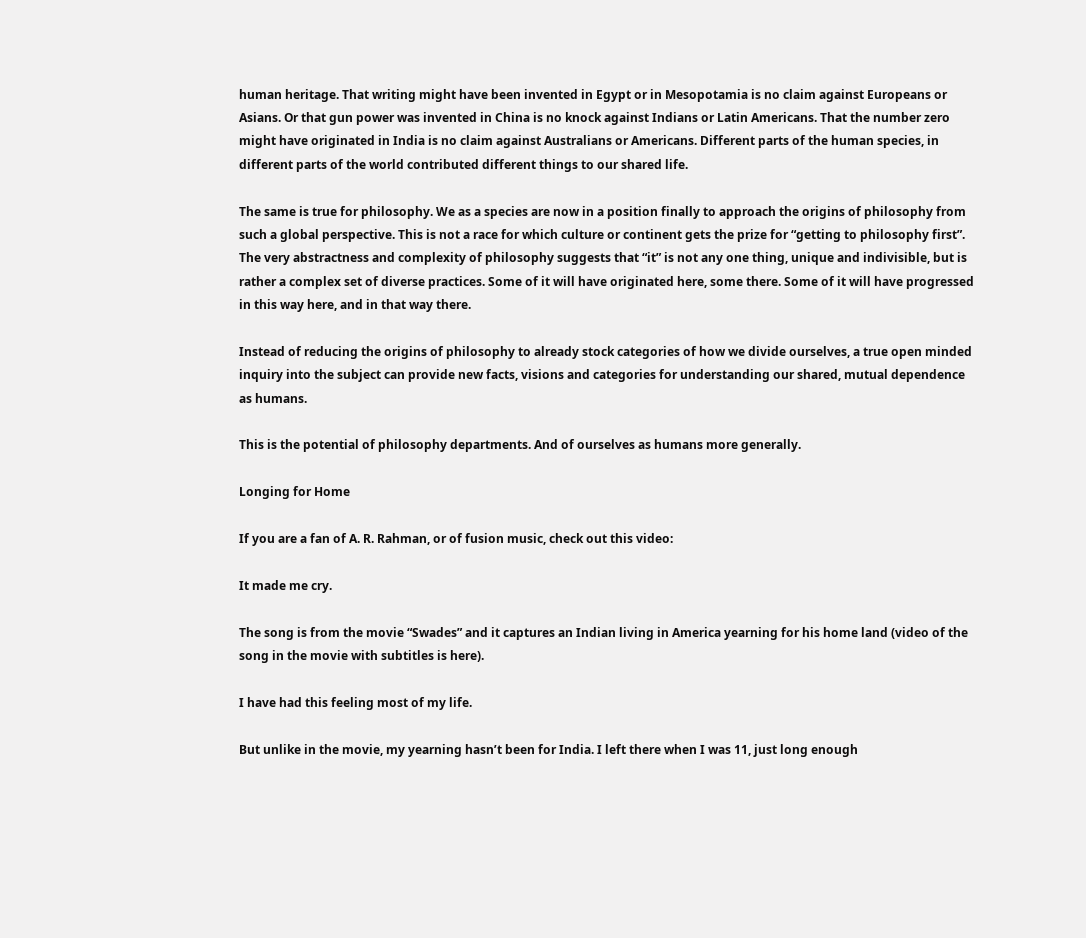human heritage. That writing might have been invented in Egypt or in Mesopotamia is no claim against Europeans or Asians. Or that gun power was invented in China is no knock against Indians or Latin Americans. That the number zero might have originated in India is no claim against Australians or Americans. Different parts of the human species, in different parts of the world contributed different things to our shared life.

The same is true for philosophy. We as a species are now in a position finally to approach the origins of philosophy from such a global perspective. This is not a race for which culture or continent gets the prize for “getting to philosophy first”. The very abstractness and complexity of philosophy suggests that “it” is not any one thing, unique and indivisible, but is rather a complex set of diverse practices. Some of it will have originated here, some there. Some of it will have progressed in this way here, and in that way there.

Instead of reducing the origins of philosophy to already stock categories of how we divide ourselves, a true open minded inquiry into the subject can provide new facts, visions and categories for understanding our shared, mutual dependence as humans.

This is the potential of philosophy departments. And of ourselves as humans more generally.

Longing for Home

If you are a fan of A. R. Rahman, or of fusion music, check out this video:

It made me cry.

The song is from the movie “Swades” and it captures an Indian living in America yearning for his home land (video of the song in the movie with subtitles is here).

I have had this feeling most of my life.

But unlike in the movie, my yearning hasn’t been for India. I left there when I was 11, just long enough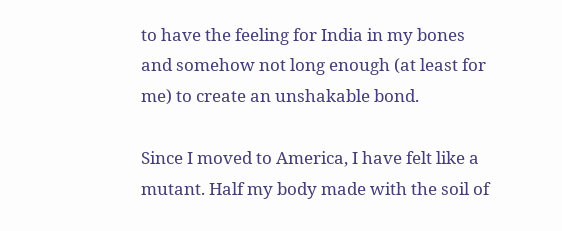to have the feeling for India in my bones and somehow not long enough (at least for me) to create an unshakable bond.

Since I moved to America, I have felt like a mutant. Half my body made with the soil of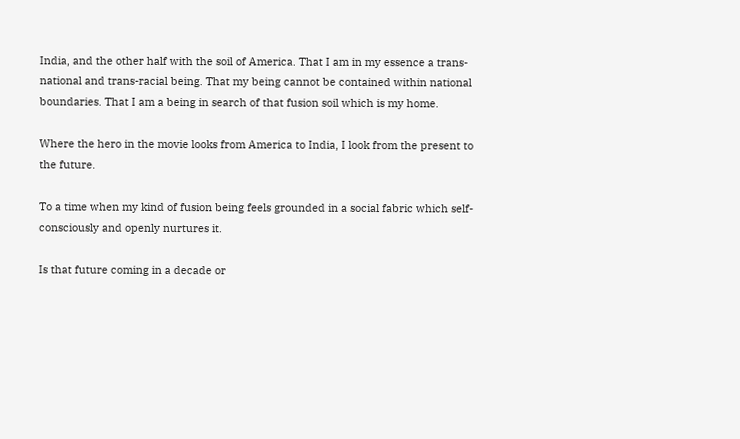India, and the other half with the soil of America. That I am in my essence a trans-national and trans-racial being. That my being cannot be contained within national boundaries. That I am a being in search of that fusion soil which is my home.

Where the hero in the movie looks from America to India, I look from the present to the future.

To a time when my kind of fusion being feels grounded in a social fabric which self-consciously and openly nurtures it.

Is that future coming in a decade or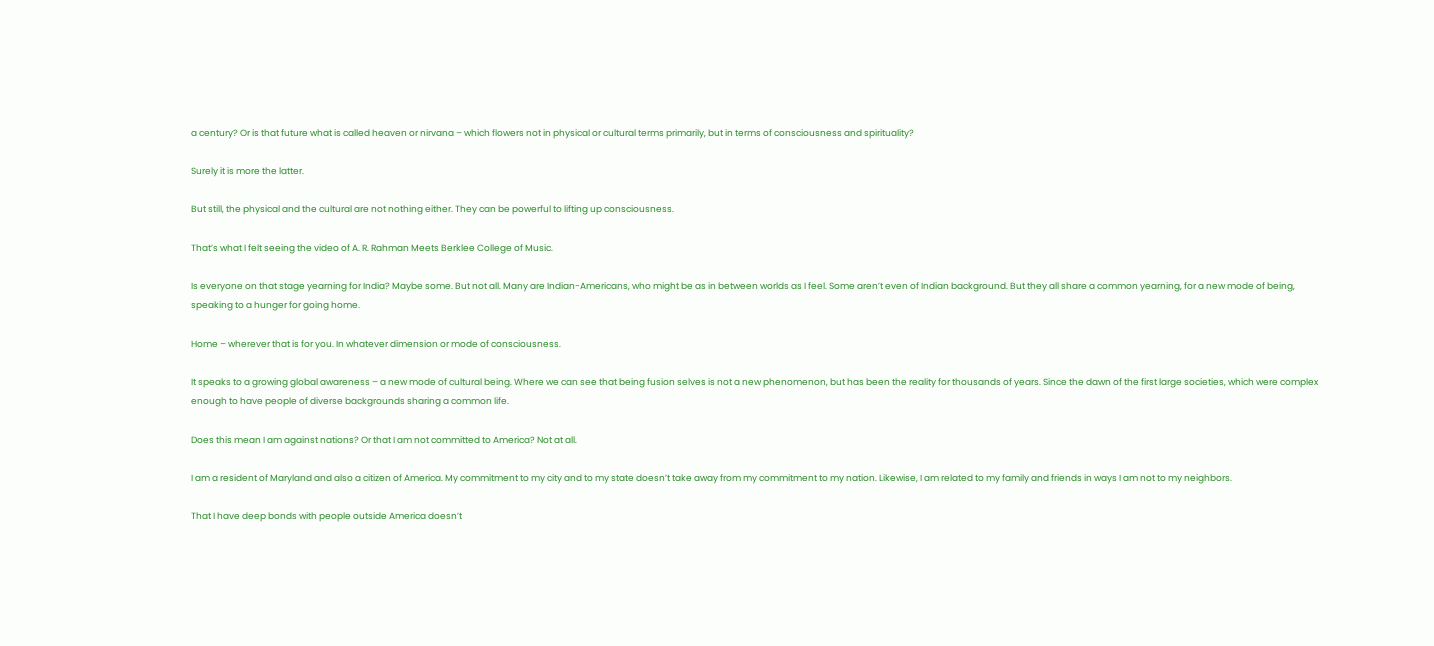a century? Or is that future what is called heaven or nirvana – which flowers not in physical or cultural terms primarily, but in terms of consciousness and spirituality?

Surely it is more the latter.

But still, the physical and the cultural are not nothing either. They can be powerful to lifting up consciousness.

That’s what I felt seeing the video of A. R. Rahman Meets Berklee College of Music.

Is everyone on that stage yearning for India? Maybe some. But not all. Many are Indian-Americans, who might be as in between worlds as I feel. Some aren’t even of Indian background. But they all share a common yearning, for a new mode of being, speaking to a hunger for going home.

Home – wherever that is for you. In whatever dimension or mode of consciousness.

It speaks to a growing global awareness – a new mode of cultural being. Where we can see that being fusion selves is not a new phenomenon, but has been the reality for thousands of years. Since the dawn of the first large societies, which were complex enough to have people of diverse backgrounds sharing a common life.

Does this mean I am against nations? Or that I am not committed to America? Not at all.

I am a resident of Maryland and also a citizen of America. My commitment to my city and to my state doesn’t take away from my commitment to my nation. Likewise, I am related to my family and friends in ways I am not to my neighbors.

That I have deep bonds with people outside America doesn’t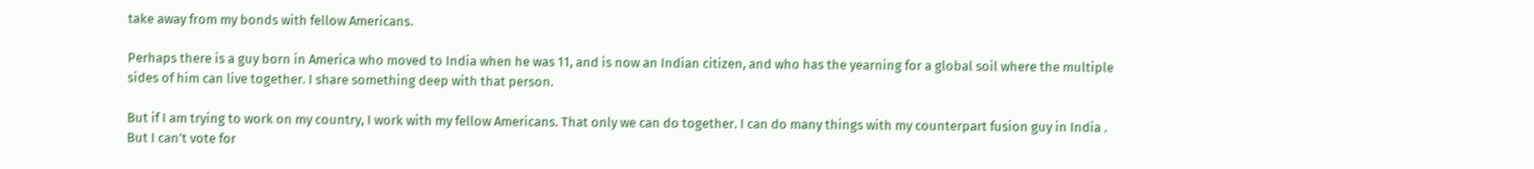take away from my bonds with fellow Americans.

Perhaps there is a guy born in America who moved to India when he was 11, and is now an Indian citizen, and who has the yearning for a global soil where the multiple sides of him can live together. I share something deep with that person.

But if I am trying to work on my country, I work with my fellow Americans. That only we can do together. I can do many things with my counterpart fusion guy in India . But I can’t vote for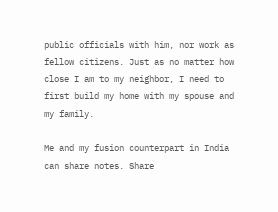public officials with him, nor work as fellow citizens. Just as no matter how close I am to my neighbor, I need to first build my home with my spouse and my family.

Me and my fusion counterpart in India can share notes. Share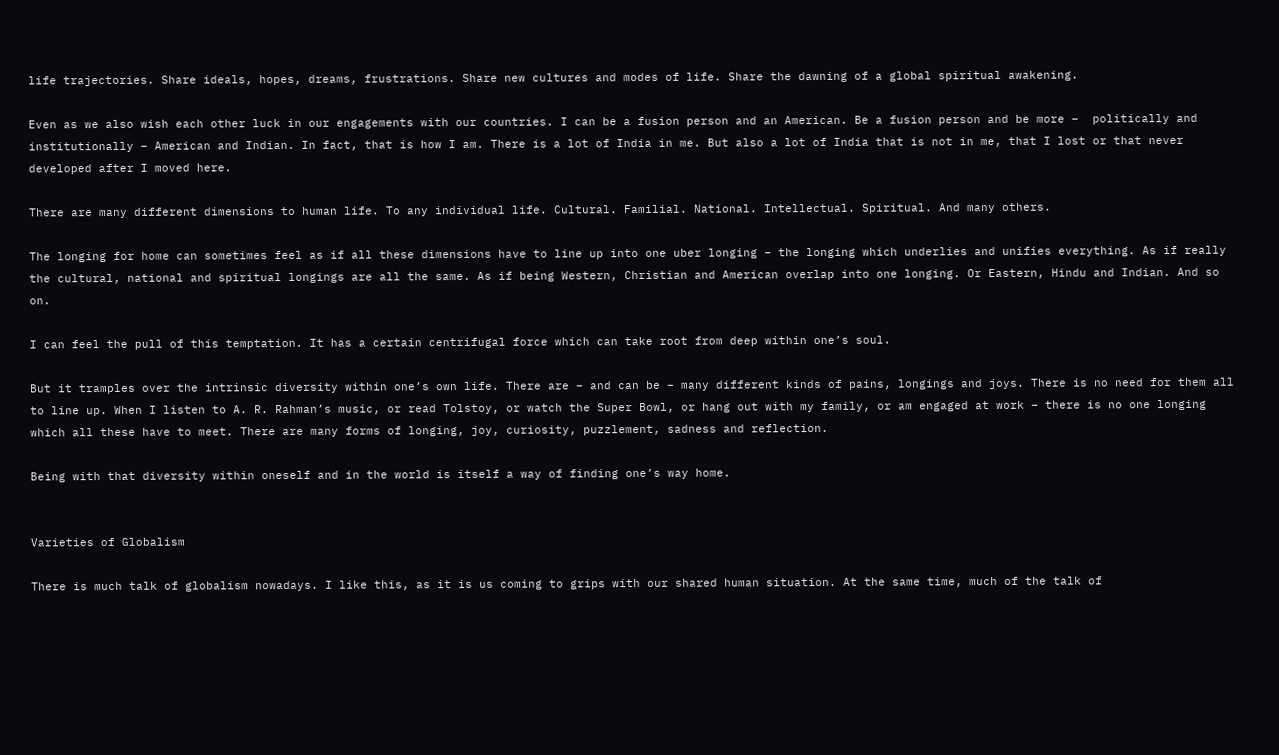life trajectories. Share ideals, hopes, dreams, frustrations. Share new cultures and modes of life. Share the dawning of a global spiritual awakening.

Even as we also wish each other luck in our engagements with our countries. I can be a fusion person and an American. Be a fusion person and be more –  politically and institutionally – American and Indian. In fact, that is how I am. There is a lot of India in me. But also a lot of India that is not in me, that I lost or that never developed after I moved here.

There are many different dimensions to human life. To any individual life. Cultural. Familial. National. Intellectual. Spiritual. And many others.

The longing for home can sometimes feel as if all these dimensions have to line up into one uber longing – the longing which underlies and unifies everything. As if really the cultural, national and spiritual longings are all the same. As if being Western, Christian and American overlap into one longing. Or Eastern, Hindu and Indian. And so on.

I can feel the pull of this temptation. It has a certain centrifugal force which can take root from deep within one’s soul.

But it tramples over the intrinsic diversity within one’s own life. There are – and can be – many different kinds of pains, longings and joys. There is no need for them all to line up. When I listen to A. R. Rahman’s music, or read Tolstoy, or watch the Super Bowl, or hang out with my family, or am engaged at work – there is no one longing which all these have to meet. There are many forms of longing, joy, curiosity, puzzlement, sadness and reflection.

Being with that diversity within oneself and in the world is itself a way of finding one’s way home.


Varieties of Globalism

There is much talk of globalism nowadays. I like this, as it is us coming to grips with our shared human situation. At the same time, much of the talk of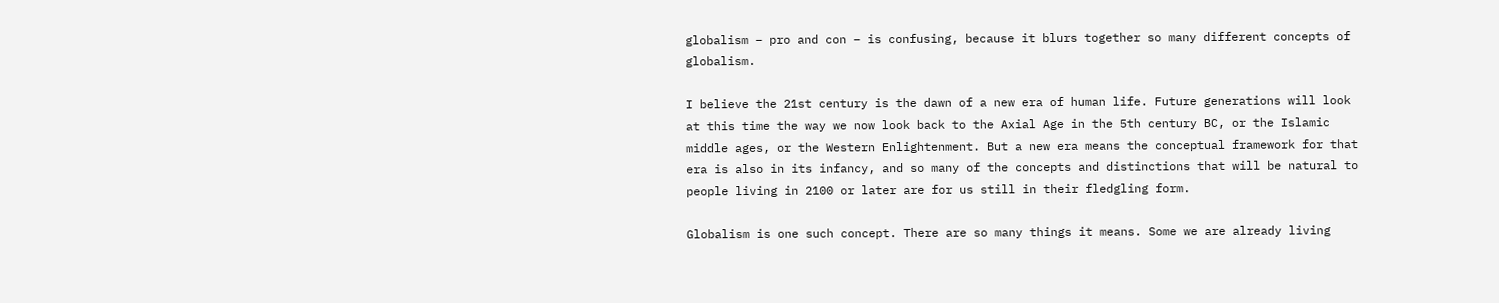globalism – pro and con – is confusing, because it blurs together so many different concepts of globalism.

I believe the 21st century is the dawn of a new era of human life. Future generations will look at this time the way we now look back to the Axial Age in the 5th century BC, or the Islamic middle ages, or the Western Enlightenment. But a new era means the conceptual framework for that era is also in its infancy, and so many of the concepts and distinctions that will be natural to people living in 2100 or later are for us still in their fledgling form.

Globalism is one such concept. There are so many things it means. Some we are already living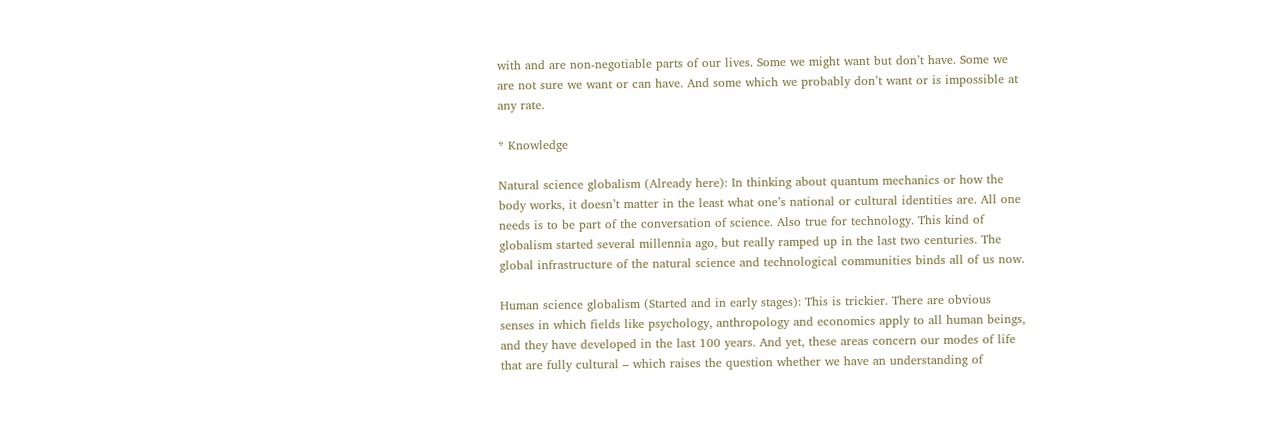with and are non-negotiable parts of our lives. Some we might want but don’t have. Some we are not sure we want or can have. And some which we probably don’t want or is impossible at any rate.

* Knowledge

Natural science globalism (Already here): In thinking about quantum mechanics or how the body works, it doesn’t matter in the least what one’s national or cultural identities are. All one needs is to be part of the conversation of science. Also true for technology. This kind of globalism started several millennia ago, but really ramped up in the last two centuries. The global infrastructure of the natural science and technological communities binds all of us now.

Human science globalism (Started and in early stages): This is trickier. There are obvious senses in which fields like psychology, anthropology and economics apply to all human beings, and they have developed in the last 100 years. And yet, these areas concern our modes of life that are fully cultural – which raises the question whether we have an understanding of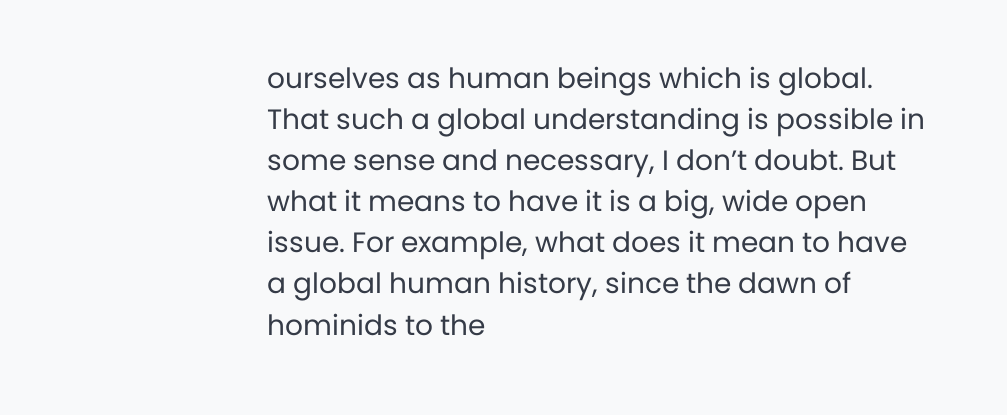ourselves as human beings which is global. That such a global understanding is possible in some sense and necessary, I don’t doubt. But what it means to have it is a big, wide open issue. For example, what does it mean to have a global human history, since the dawn of hominids to the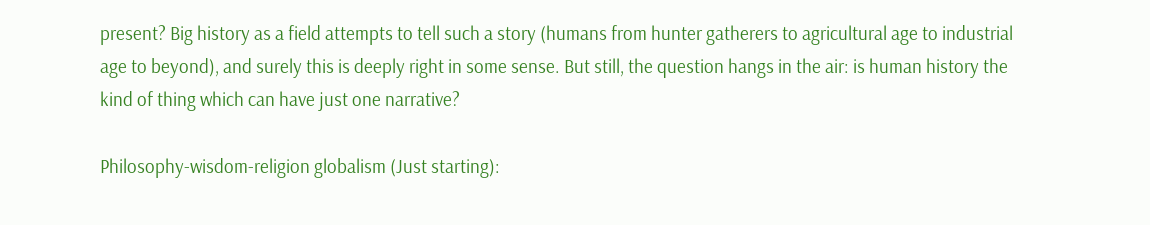present? Big history as a field attempts to tell such a story (humans from hunter gatherers to agricultural age to industrial age to beyond), and surely this is deeply right in some sense. But still, the question hangs in the air: is human history the kind of thing which can have just one narrative?

Philosophy-wisdom-religion globalism (Just starting):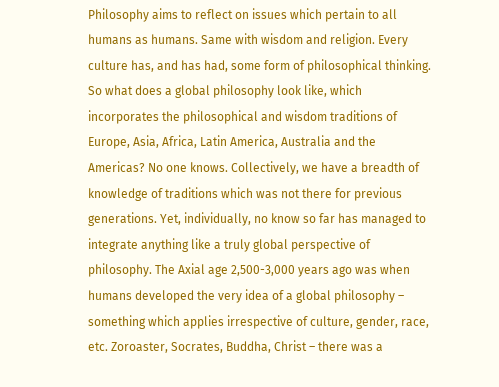Philosophy aims to reflect on issues which pertain to all humans as humans. Same with wisdom and religion. Every culture has, and has had, some form of philosophical thinking. So what does a global philosophy look like, which incorporates the philosophical and wisdom traditions of Europe, Asia, Africa, Latin America, Australia and the Americas? No one knows. Collectively, we have a breadth of knowledge of traditions which was not there for previous generations. Yet, individually, no know so far has managed to integrate anything like a truly global perspective of philosophy. The Axial age 2,500-3,000 years ago was when humans developed the very idea of a global philosophy – something which applies irrespective of culture, gender, race, etc. Zoroaster, Socrates, Buddha, Christ – there was a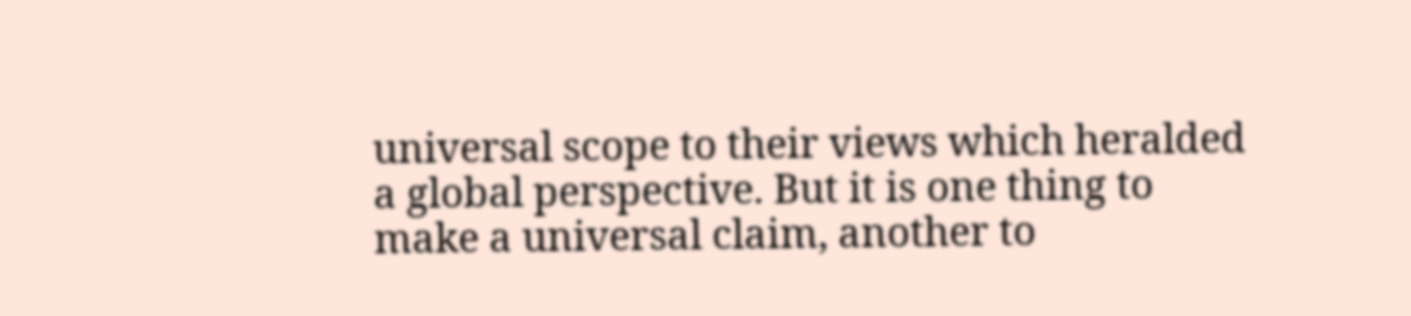universal scope to their views which heralded a global perspective. But it is one thing to make a universal claim, another to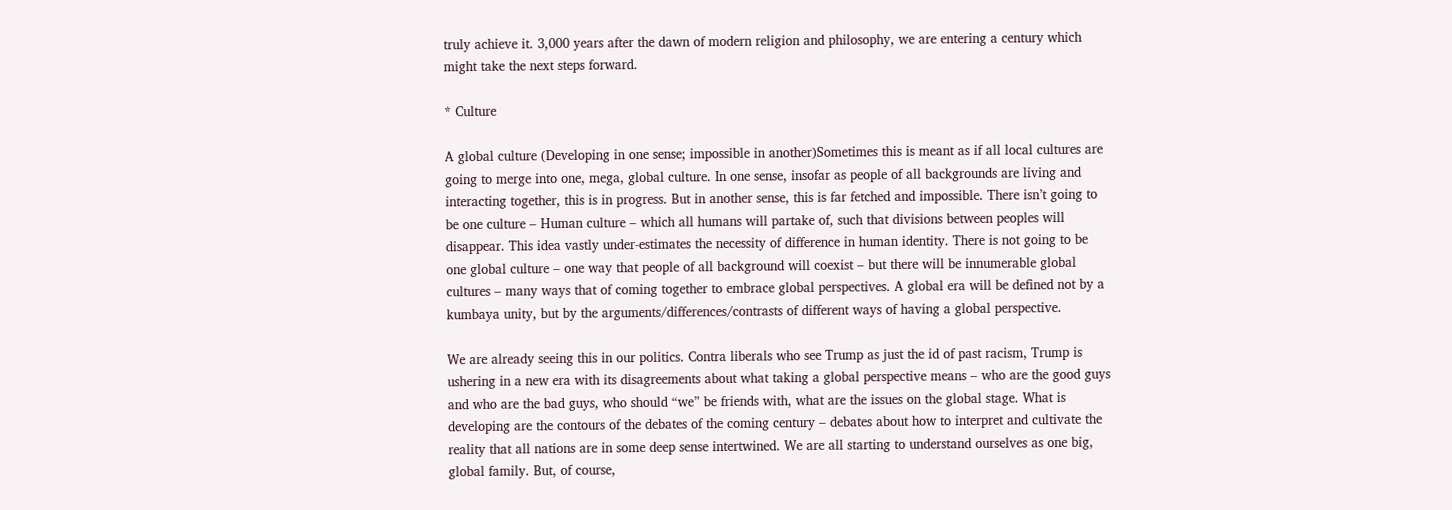truly achieve it. 3,000 years after the dawn of modern religion and philosophy, we are entering a century which might take the next steps forward.

* Culture

A global culture (Developing in one sense; impossible in another)Sometimes this is meant as if all local cultures are going to merge into one, mega, global culture. In one sense, insofar as people of all backgrounds are living and interacting together, this is in progress. But in another sense, this is far fetched and impossible. There isn’t going to be one culture – Human culture – which all humans will partake of, such that divisions between peoples will disappear. This idea vastly under-estimates the necessity of difference in human identity. There is not going to be one global culture – one way that people of all background will coexist – but there will be innumerable global cultures – many ways that of coming together to embrace global perspectives. A global era will be defined not by a kumbaya unity, but by the arguments/differences/contrasts of different ways of having a global perspective.

We are already seeing this in our politics. Contra liberals who see Trump as just the id of past racism, Trump is ushering in a new era with its disagreements about what taking a global perspective means – who are the good guys and who are the bad guys, who should “we” be friends with, what are the issues on the global stage. What is developing are the contours of the debates of the coming century – debates about how to interpret and cultivate the reality that all nations are in some deep sense intertwined. We are all starting to understand ourselves as one big, global family. But, of course,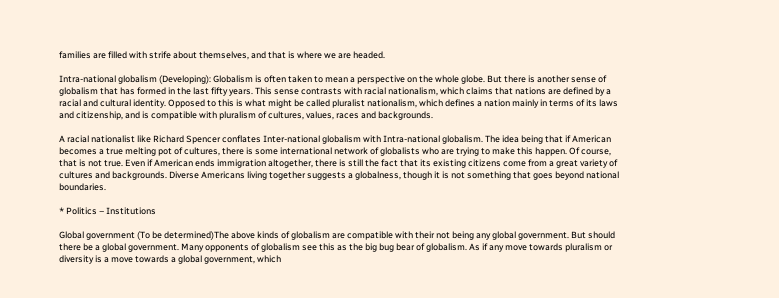families are filled with strife about themselves, and that is where we are headed.

Intra-national globalism (Developing): Globalism is often taken to mean a perspective on the whole globe. But there is another sense of globalism that has formed in the last fifty years. This sense contrasts with racial nationalism, which claims that nations are defined by a racial and cultural identity. Opposed to this is what might be called pluralist nationalism, which defines a nation mainly in terms of its laws and citizenship, and is compatible with pluralism of cultures, values, races and backgrounds.

A racial nationalist like Richard Spencer conflates Inter-national globalism with Intra-national globalism. The idea being that if American becomes a true melting pot of cultures, there is some international network of globalists who are trying to make this happen. Of course, that is not true. Even if American ends immigration altogether, there is still the fact that its existing citizens come from a great variety of cultures and backgrounds. Diverse Americans living together suggests a globalness, though it is not something that goes beyond national boundaries.

* Politics – Institutions

Global government (To be determined)The above kinds of globalism are compatible with their not being any global government. But should there be a global government. Many opponents of globalism see this as the big bug bear of globalism. As if any move towards pluralism or diversity is a move towards a global government, which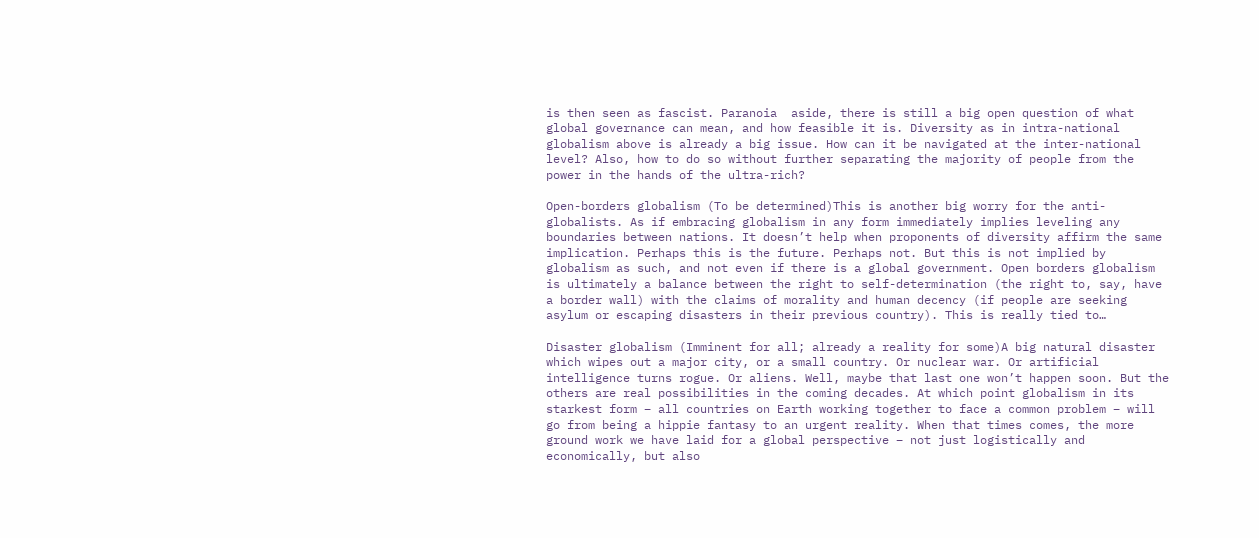is then seen as fascist. Paranoia  aside, there is still a big open question of what global governance can mean, and how feasible it is. Diversity as in intra-national globalism above is already a big issue. How can it be navigated at the inter-national level? Also, how to do so without further separating the majority of people from the power in the hands of the ultra-rich?

Open-borders globalism (To be determined)This is another big worry for the anti-globalists. As if embracing globalism in any form immediately implies leveling any boundaries between nations. It doesn’t help when proponents of diversity affirm the same implication. Perhaps this is the future. Perhaps not. But this is not implied by globalism as such, and not even if there is a global government. Open borders globalism is ultimately a balance between the right to self-determination (the right to, say, have a border wall) with the claims of morality and human decency (if people are seeking asylum or escaping disasters in their previous country). This is really tied to…

Disaster globalism (Imminent for all; already a reality for some)A big natural disaster which wipes out a major city, or a small country. Or nuclear war. Or artificial intelligence turns rogue. Or aliens. Well, maybe that last one won’t happen soon. But the others are real possibilities in the coming decades. At which point globalism in its starkest form – all countries on Earth working together to face a common problem – will go from being a hippie fantasy to an urgent reality. When that times comes, the more ground work we have laid for a global perspective – not just logistically and economically, but also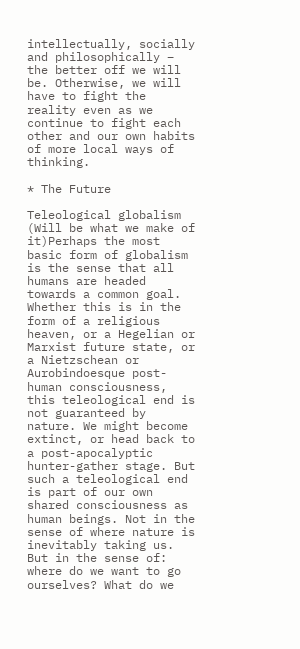intellectually, socially and philosophically – the better off we will be. Otherwise, we will have to fight the reality even as we continue to fight each other and our own habits of more local ways of thinking.

* The Future

Teleological globalism (Will be what we make of it)Perhaps the most basic form of globalism is the sense that all humans are headed towards a common goal. Whether this is in the form of a religious heaven, or a Hegelian or Marxist future state, or a Nietzschean or Aurobindoesque post-human consciousness, this teleological end is not guaranteed by nature. We might become extinct, or head back to a post-apocalyptic hunter-gather stage. But such a teleological end is part of our own shared consciousness as human beings. Not in the sense of where nature is inevitably taking us. But in the sense of: where do we want to go ourselves? What do we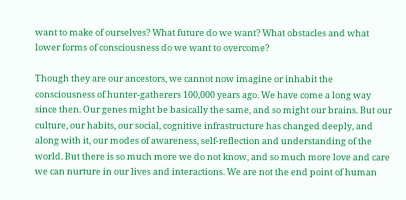want to make of ourselves? What future do we want? What obstacles and what lower forms of consciousness do we want to overcome?

Though they are our ancestors, we cannot now imagine or inhabit the consciousness of hunter-gatherers 100,000 years ago. We have come a long way since then. Our genes might be basically the same, and so might our brains. But our culture, our habits, our social, cognitive infrastructure has changed deeply, and along with it, our modes of awareness, self-reflection and understanding of the world. But there is so much more we do not know, and so much more love and care we can nurture in our lives and interactions. We are not the end point of human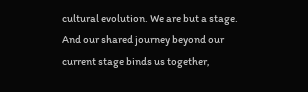cultural evolution. We are but a stage. And our shared journey beyond our current stage binds us together,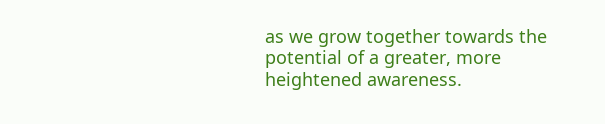as we grow together towards the potential of a greater, more heightened awareness.